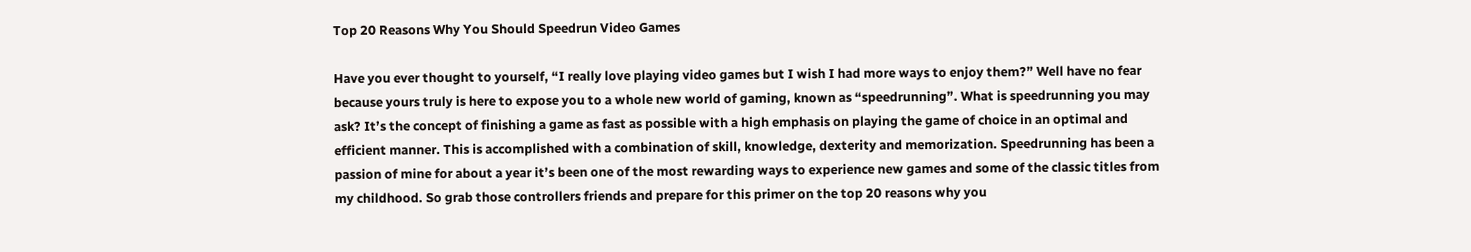Top 20 Reasons Why You Should Speedrun Video Games

Have you ever thought to yourself, “I really love playing video games but I wish I had more ways to enjoy them?” Well have no fear because yours truly is here to expose you to a whole new world of gaming, known as “speedrunning”. What is speedrunning you may ask? It’s the concept of finishing a game as fast as possible with a high emphasis on playing the game of choice in an optimal and efficient manner. This is accomplished with a combination of skill, knowledge, dexterity and memorization. Speedrunning has been a passion of mine for about a year it’s been one of the most rewarding ways to experience new games and some of the classic titles from my childhood. So grab those controllers friends and prepare for this primer on the top 20 reasons why you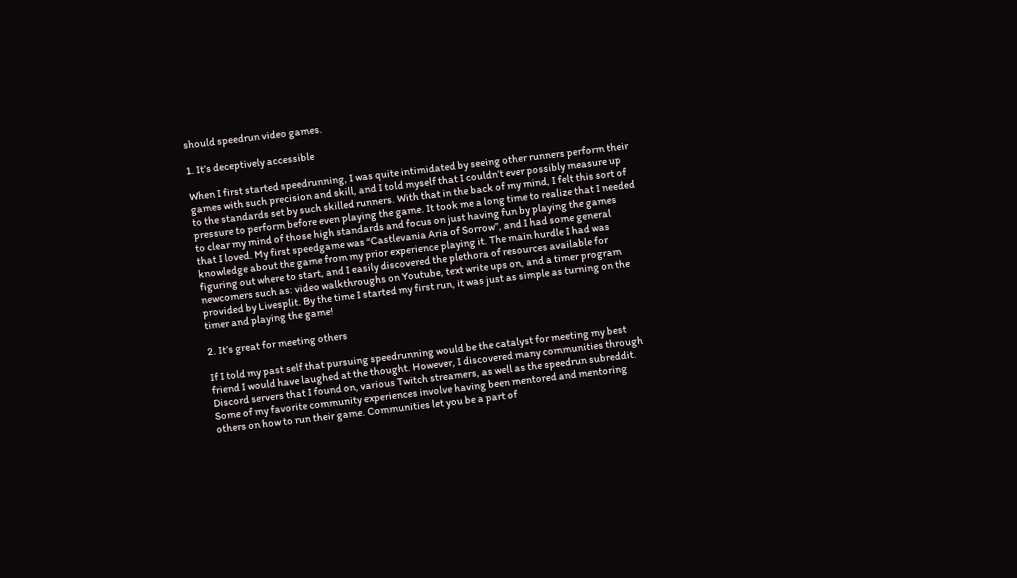should speedrun video games.

1. It’s deceptively accessible

When I first started speedrunning, I was quite intimidated by seeing other runners perform their games with such precision and skill, and I told myself that I couldn’t ever possibly measure up to the standards set by such skilled runners. With that in the back of my mind, I felt this sort of pressure to perform before even playing the game. It took me a long time to realize that I needed to clear my mind of those high standards and focus on just having fun by playing the games that I loved. My first speedgame was “Castlevania Aria of Sorrow”, and I had some general knowledge about the game from my prior experience playing it. The main hurdle I had was figuring out where to start, and I easily discovered the plethora of resources available for newcomers such as: video walkthroughs on Youtube, text write ups on, and a timer program provided by Livesplit. By the time I started my first run, it was just as simple as turning on the timer and playing the game!

2. It’s great for meeting others

If I told my past self that pursuing speedrunning would be the catalyst for meeting my best friend I would have laughed at the thought. However, I discovered many communities through Discord servers that I found on, various Twitch streamers, as well as the speedrun subreddit. Some of my favorite community experiences involve having been mentored and mentoring others on how to run their game. Communities let you be a part of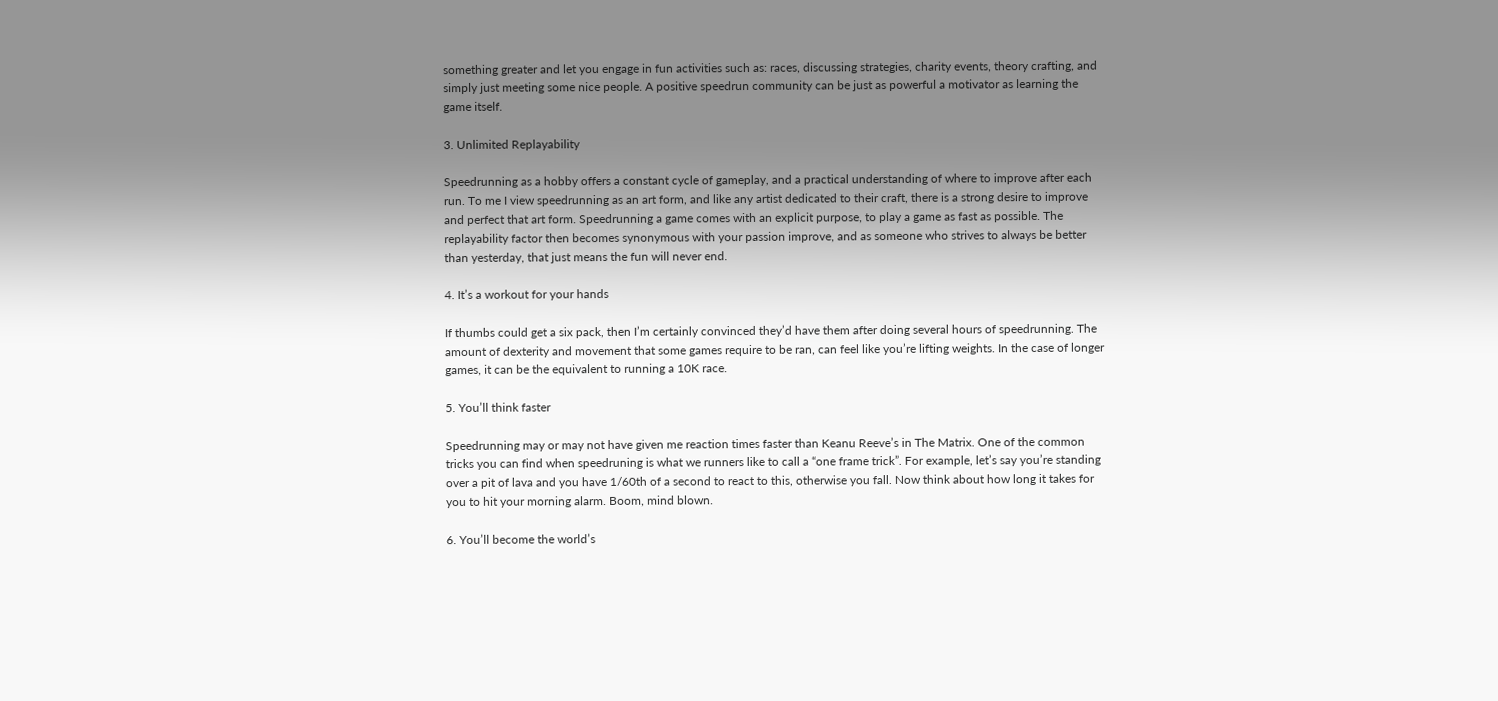something greater and let you engage in fun activities such as: races, discussing strategies, charity events, theory crafting, and simply just meeting some nice people. A positive speedrun community can be just as powerful a motivator as learning the game itself.

3. Unlimited Replayability

Speedrunning as a hobby offers a constant cycle of gameplay, and a practical understanding of where to improve after each run. To me I view speedrunning as an art form, and like any artist dedicated to their craft, there is a strong desire to improve and perfect that art form. Speedrunning a game comes with an explicit purpose, to play a game as fast as possible. The replayability factor then becomes synonymous with your passion improve, and as someone who strives to always be better than yesterday, that just means the fun will never end.

4. It’s a workout for your hands

If thumbs could get a six pack, then I’m certainly convinced they’d have them after doing several hours of speedrunning. The amount of dexterity and movement that some games require to be ran, can feel like you’re lifting weights. In the case of longer games, it can be the equivalent to running a 10K race.

5. You’ll think faster

Speedrunning may or may not have given me reaction times faster than Keanu Reeve’s in The Matrix. One of the common tricks you can find when speedruning is what we runners like to call a “one frame trick”. For example, let’s say you’re standing over a pit of lava and you have 1/60th of a second to react to this, otherwise you fall. Now think about how long it takes for you to hit your morning alarm. Boom, mind blown.

6. You’ll become the world’s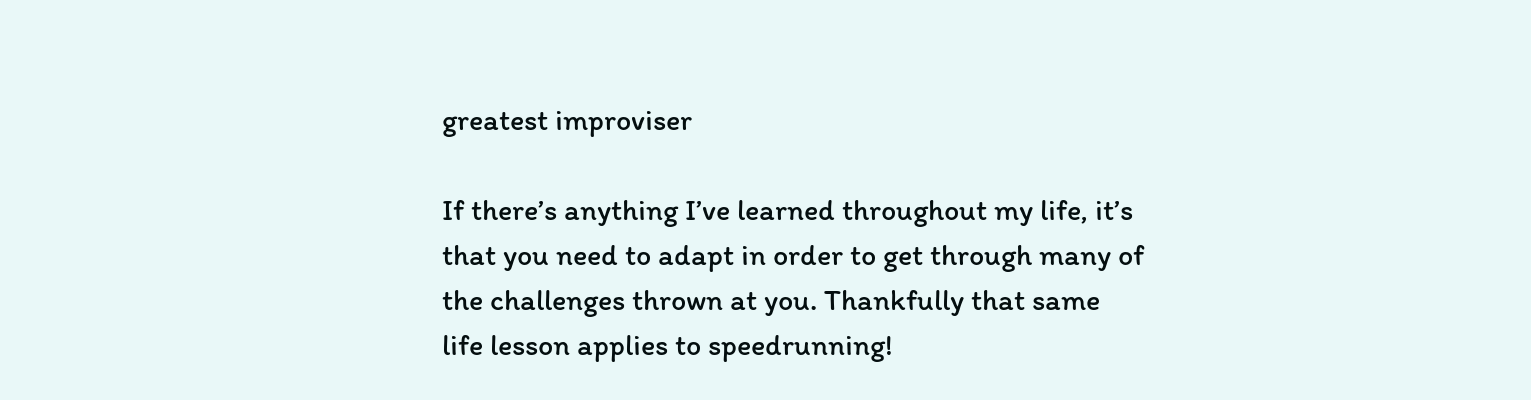greatest improviser

If there’s anything I’ve learned throughout my life, it’s that you need to adapt in order to get through many of the challenges thrown at you. Thankfully that same life lesson applies to speedrunning!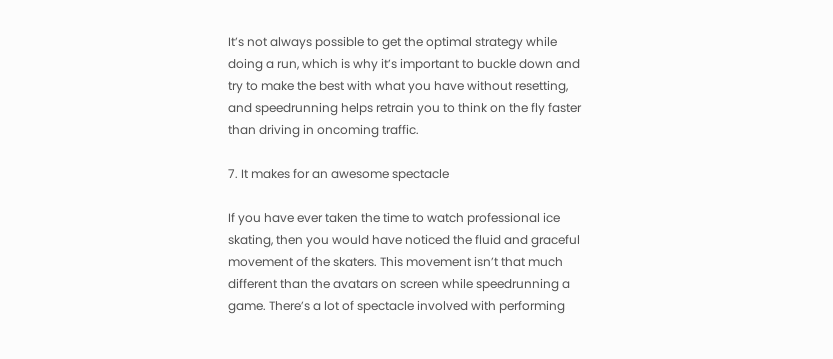It’s not always possible to get the optimal strategy while doing a run, which is why it’s important to buckle down and try to make the best with what you have without resetting, and speedrunning helps retrain you to think on the fly faster than driving in oncoming traffic.

7. It makes for an awesome spectacle

If you have ever taken the time to watch professional ice skating, then you would have noticed the fluid and graceful movement of the skaters. This movement isn’t that much different than the avatars on screen while speedrunning a game. There’s a lot of spectacle involved with performing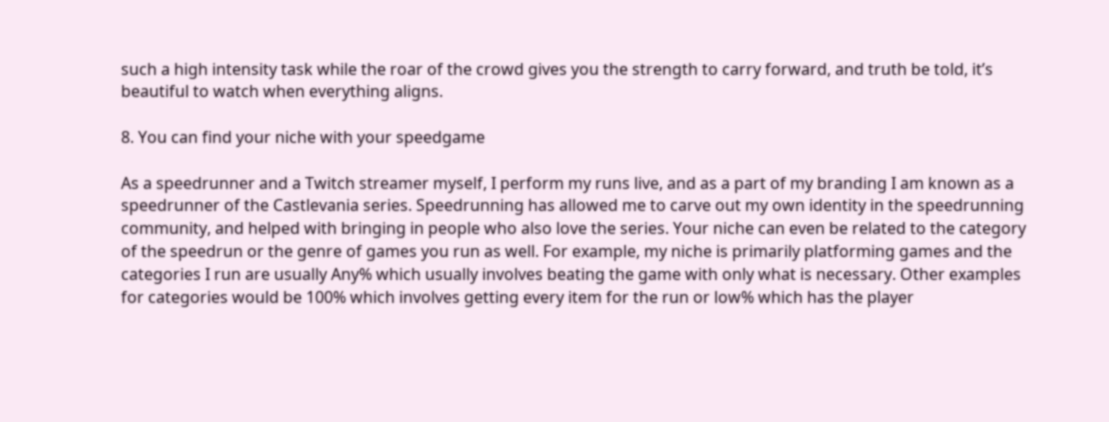such a high intensity task while the roar of the crowd gives you the strength to carry forward, and truth be told, it’s beautiful to watch when everything aligns.

8. You can find your niche with your speedgame

As a speedrunner and a Twitch streamer myself, I perform my runs live, and as a part of my branding I am known as a speedrunner of the Castlevania series. Speedrunning has allowed me to carve out my own identity in the speedrunning community, and helped with bringing in people who also love the series. Your niche can even be related to the category of the speedrun or the genre of games you run as well. For example, my niche is primarily platforming games and the categories I run are usually Any% which usually involves beating the game with only what is necessary. Other examples for categories would be 100% which involves getting every item for the run or low% which has the player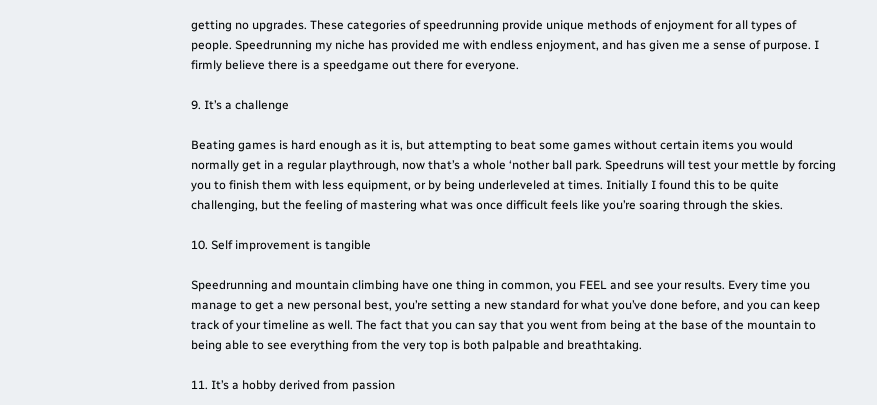getting no upgrades. These categories of speedrunning provide unique methods of enjoyment for all types of people. Speedrunning my niche has provided me with endless enjoyment, and has given me a sense of purpose. I firmly believe there is a speedgame out there for everyone.

9. It’s a challenge

Beating games is hard enough as it is, but attempting to beat some games without certain items you would normally get in a regular playthrough, now that’s a whole ‘nother ball park. Speedruns will test your mettle by forcing you to finish them with less equipment, or by being underleveled at times. Initially I found this to be quite challenging, but the feeling of mastering what was once difficult feels like you’re soaring through the skies.

10. Self improvement is tangible

Speedrunning and mountain climbing have one thing in common, you FEEL and see your results. Every time you manage to get a new personal best, you’re setting a new standard for what you’ve done before, and you can keep track of your timeline as well. The fact that you can say that you went from being at the base of the mountain to being able to see everything from the very top is both palpable and breathtaking.

11. It’s a hobby derived from passion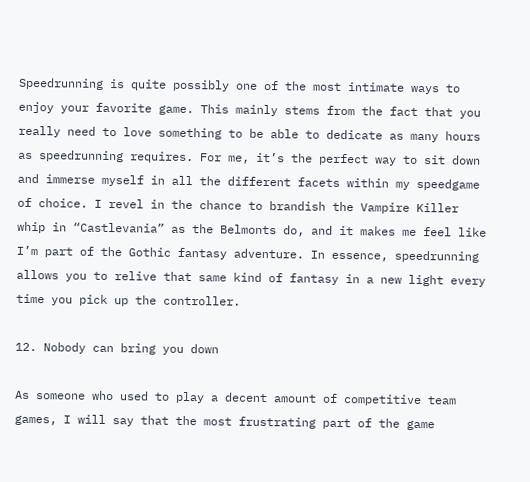Speedrunning is quite possibly one of the most intimate ways to enjoy your favorite game. This mainly stems from the fact that you really need to love something to be able to dedicate as many hours as speedrunning requires. For me, it’s the perfect way to sit down and immerse myself in all the different facets within my speedgame of choice. I revel in the chance to brandish the Vampire Killer whip in “Castlevania” as the Belmonts do, and it makes me feel like I’m part of the Gothic fantasy adventure. In essence, speedrunning allows you to relive that same kind of fantasy in a new light every time you pick up the controller.

12. Nobody can bring you down

As someone who used to play a decent amount of competitive team games, I will say that the most frustrating part of the game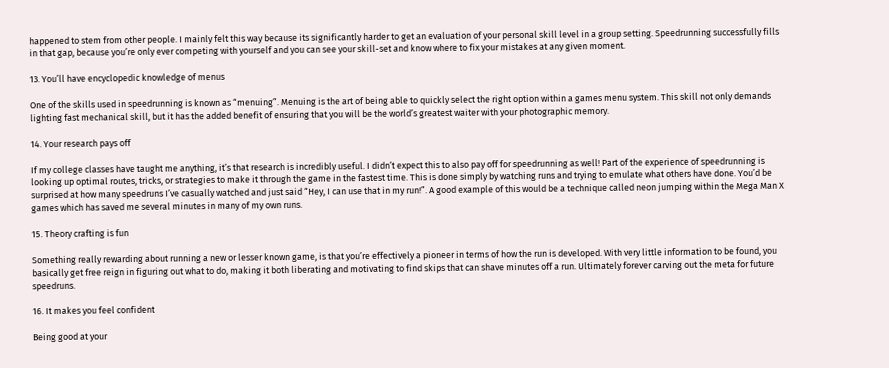happened to stem from other people. I mainly felt this way because its significantly harder to get an evaluation of your personal skill level in a group setting. Speedrunning successfully fills in that gap, because you’re only ever competing with yourself and you can see your skill-set and know where to fix your mistakes at any given moment.

13. You’ll have encyclopedic knowledge of menus

One of the skills used in speedrunning is known as “menuing”. Menuing is the art of being able to quickly select the right option within a games menu system. This skill not only demands lighting fast mechanical skill, but it has the added benefit of ensuring that you will be the world’s greatest waiter with your photographic memory.

14. Your research pays off

If my college classes have taught me anything, it’s that research is incredibly useful. I didn’t expect this to also pay off for speedrunning as well! Part of the experience of speedrunning is looking up optimal routes, tricks, or strategies to make it through the game in the fastest time. This is done simply by watching runs and trying to emulate what others have done. You’d be surprised at how many speedruns I’ve casually watched and just said “Hey, I can use that in my run!”. A good example of this would be a technique called neon jumping within the Mega Man X games which has saved me several minutes in many of my own runs.

15. Theory crafting is fun

Something really rewarding about running a new or lesser known game, is that you’re effectively a pioneer in terms of how the run is developed. With very little information to be found, you basically get free reign in figuring out what to do, making it both liberating and motivating to find skips that can shave minutes off a run. Ultimately forever carving out the meta for future speedruns.

16. It makes you feel confident

Being good at your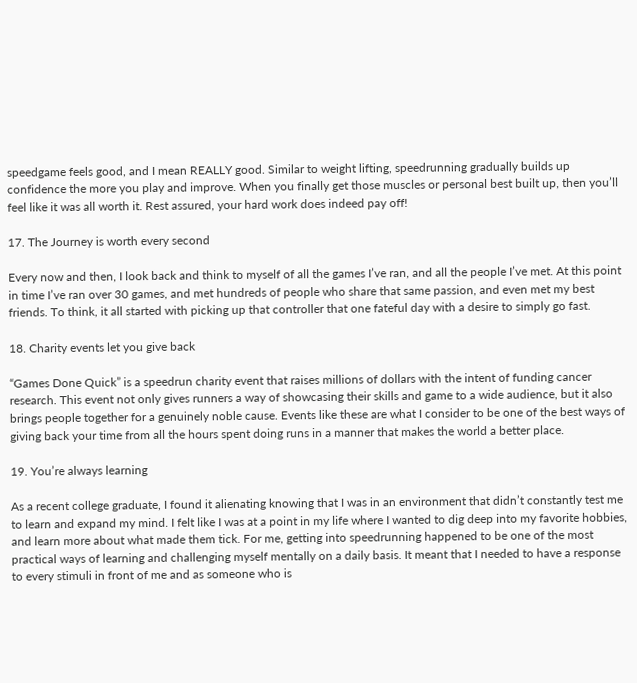speedgame feels good, and I mean REALLY good. Similar to weight lifting, speedrunning gradually builds up confidence the more you play and improve. When you finally get those muscles or personal best built up, then you’ll feel like it was all worth it. Rest assured, your hard work does indeed pay off!

17. The Journey is worth every second

Every now and then, I look back and think to myself of all the games I’ve ran, and all the people I’ve met. At this point in time I’ve ran over 30 games, and met hundreds of people who share that same passion, and even met my best friends. To think, it all started with picking up that controller that one fateful day with a desire to simply go fast.

18. Charity events let you give back

“Games Done Quick” is a speedrun charity event that raises millions of dollars with the intent of funding cancer research. This event not only gives runners a way of showcasing their skills and game to a wide audience, but it also brings people together for a genuinely noble cause. Events like these are what I consider to be one of the best ways of giving back your time from all the hours spent doing runs in a manner that makes the world a better place.

19. You’re always learning

As a recent college graduate, I found it alienating knowing that I was in an environment that didn’t constantly test me to learn and expand my mind. I felt like I was at a point in my life where I wanted to dig deep into my favorite hobbies, and learn more about what made them tick. For me, getting into speedrunning happened to be one of the most practical ways of learning and challenging myself mentally on a daily basis. It meant that I needed to have a response to every stimuli in front of me and as someone who is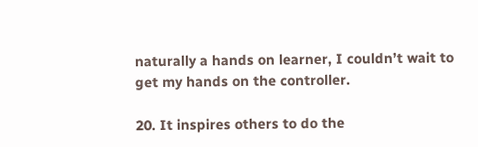naturally a hands on learner, I couldn’t wait to get my hands on the controller.

20. It inspires others to do the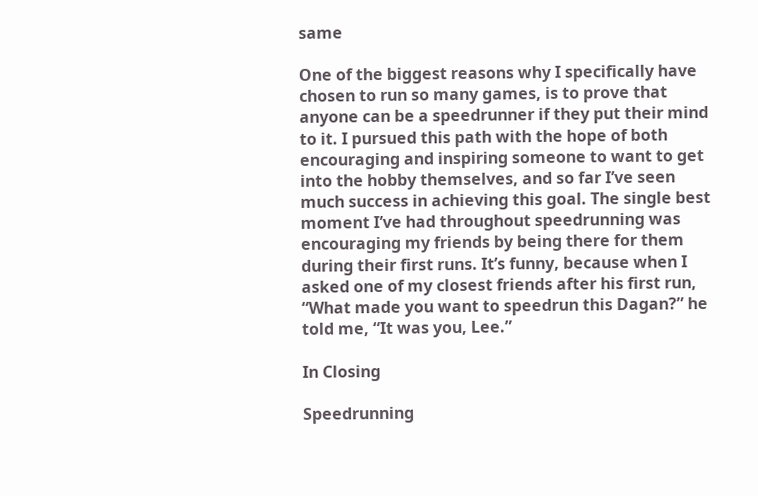same

One of the biggest reasons why I specifically have chosen to run so many games, is to prove that anyone can be a speedrunner if they put their mind to it. I pursued this path with the hope of both encouraging and inspiring someone to want to get into the hobby themselves, and so far I’ve seen much success in achieving this goal. The single best moment I’ve had throughout speedrunning was encouraging my friends by being there for them during their first runs. It’s funny, because when I asked one of my closest friends after his first run, “What made you want to speedrun this Dagan?” he told me, “It was you, Lee.”

In Closing

Speedrunning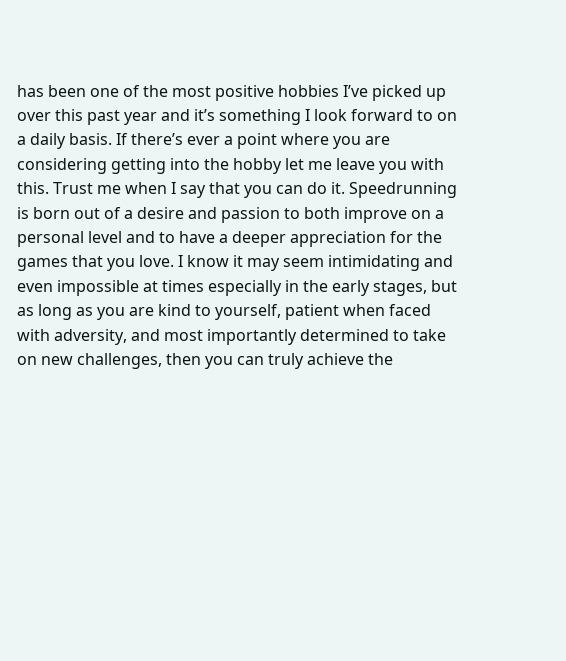has been one of the most positive hobbies I’ve picked up over this past year and it’s something I look forward to on a daily basis. If there’s ever a point where you are considering getting into the hobby let me leave you with this. Trust me when I say that you can do it. Speedrunning is born out of a desire and passion to both improve on a personal level and to have a deeper appreciation for the games that you love. I know it may seem intimidating and even impossible at times especially in the early stages, but as long as you are kind to yourself, patient when faced with adversity, and most importantly determined to take on new challenges, then you can truly achieve the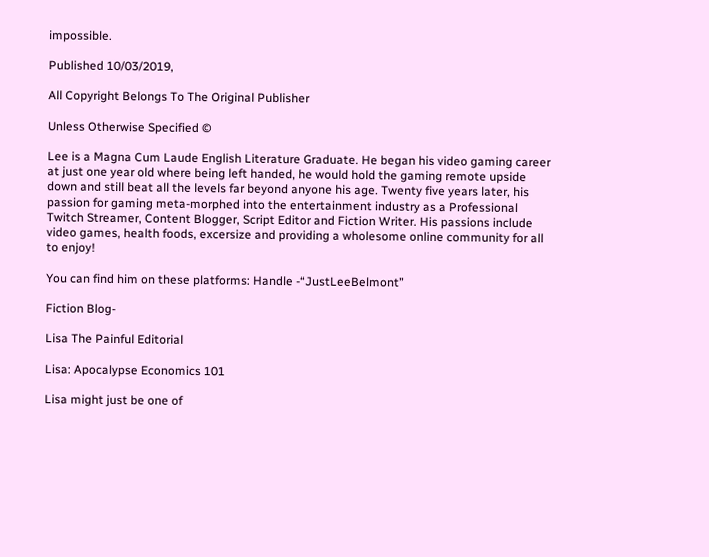impossible.

Published 10/03/2019,

All Copyright Belongs To The Original Publisher

Unless Otherwise Specified ©

Lee is a Magna Cum Laude English Literature Graduate. He began his video gaming career at just one year old where being left handed, he would hold the gaming remote upside down and still beat all the levels far beyond anyone his age. Twenty five years later, his passion for gaming meta-morphed into the entertainment industry as a Professional Twitch Streamer, Content Blogger, Script Editor and Fiction Writer. His passions include video games, health foods, excersize and providing a wholesome online community for all to enjoy!

You can find him on these platforms: Handle -“JustLeeBelmont”

Fiction Blog-

Lisa The Painful Editorial

Lisa: Apocalypse Economics 101

Lisa might just be one of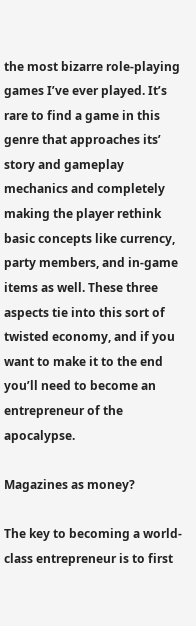the most bizarre role-playing games I’ve ever played. It’s rare to find a game in this genre that approaches its’ story and gameplay mechanics and completely making the player rethink basic concepts like currency, party members, and in-game items as well. These three aspects tie into this sort of twisted economy, and if you want to make it to the end you’ll need to become an entrepreneur of the apocalypse.

Magazines as money?

The key to becoming a world-class entrepreneur is to first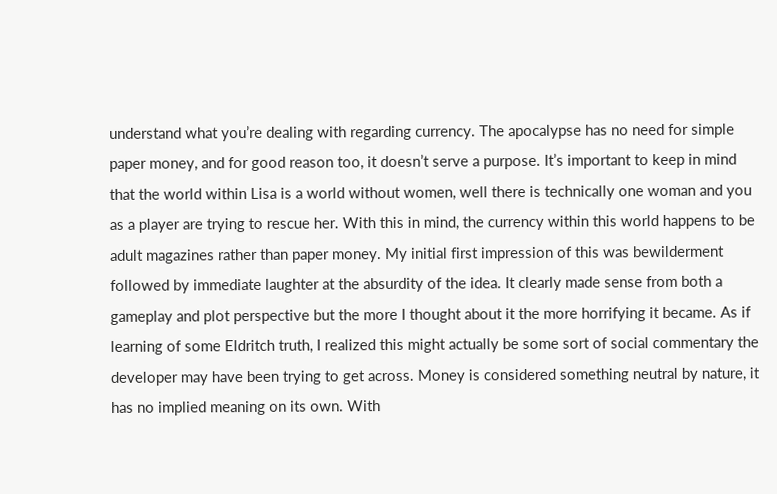understand what you’re dealing with regarding currency. The apocalypse has no need for simple paper money, and for good reason too, it doesn’t serve a purpose. It’s important to keep in mind that the world within Lisa is a world without women, well there is technically one woman and you as a player are trying to rescue her. With this in mind, the currency within this world happens to be adult magazines rather than paper money. My initial first impression of this was bewilderment followed by immediate laughter at the absurdity of the idea. It clearly made sense from both a gameplay and plot perspective but the more I thought about it the more horrifying it became. As if learning of some Eldritch truth, I realized this might actually be some sort of social commentary the developer may have been trying to get across. Money is considered something neutral by nature, it has no implied meaning on its own. With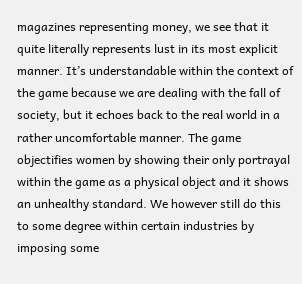magazines representing money, we see that it quite literally represents lust in its most explicit manner. It’s understandable within the context of the game because we are dealing with the fall of society, but it echoes back to the real world in a rather uncomfortable manner. The game objectifies women by showing their only portrayal within the game as a physical object and it shows an unhealthy standard. We however still do this to some degree within certain industries by imposing some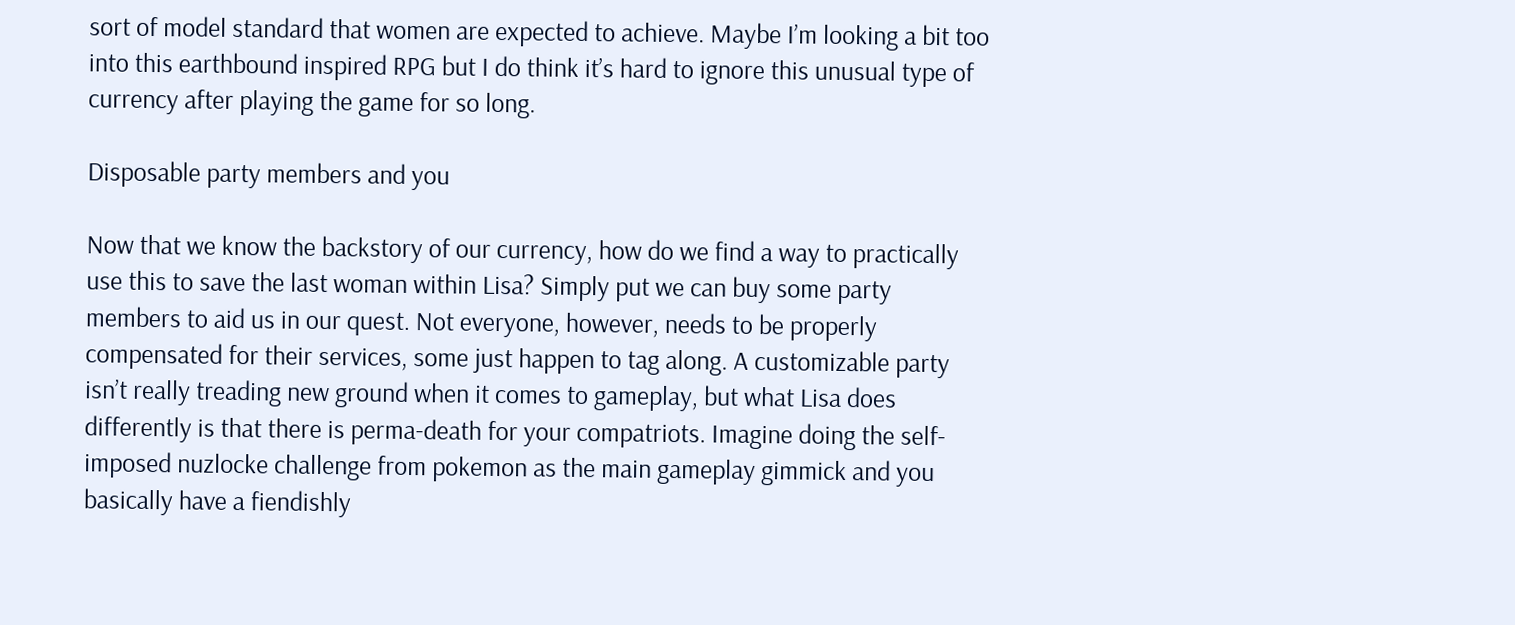sort of model standard that women are expected to achieve. Maybe I’m looking a bit too into this earthbound inspired RPG but I do think it’s hard to ignore this unusual type of currency after playing the game for so long.

Disposable party members and you

Now that we know the backstory of our currency, how do we find a way to practically use this to save the last woman within Lisa? Simply put we can buy some party members to aid us in our quest. Not everyone, however, needs to be properly compensated for their services, some just happen to tag along. A customizable party isn’t really treading new ground when it comes to gameplay, but what Lisa does differently is that there is perma-death for your compatriots. Imagine doing the self-imposed nuzlocke challenge from pokemon as the main gameplay gimmick and you basically have a fiendishly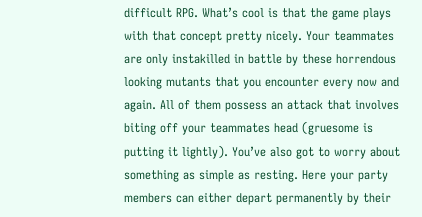difficult RPG. What’s cool is that the game plays with that concept pretty nicely. Your teammates are only instakilled in battle by these horrendous looking mutants that you encounter every now and again. All of them possess an attack that involves biting off your teammates head (gruesome is putting it lightly). You’ve also got to worry about something as simple as resting. Here your party members can either depart permanently by their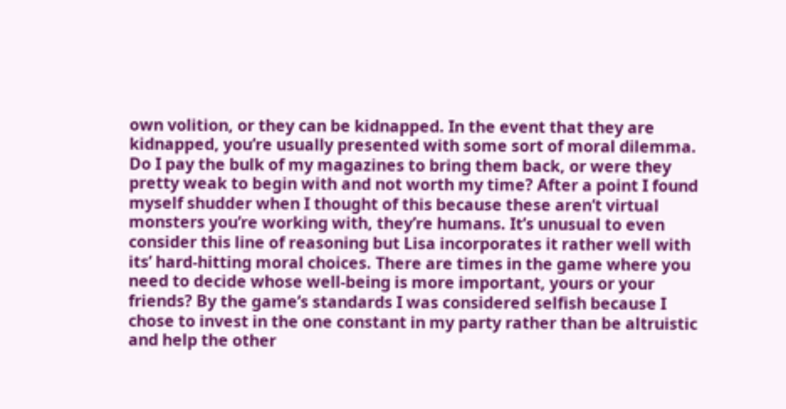own volition, or they can be kidnapped. In the event that they are kidnapped, you’re usually presented with some sort of moral dilemma. Do I pay the bulk of my magazines to bring them back, or were they pretty weak to begin with and not worth my time? After a point I found myself shudder when I thought of this because these aren’t virtual monsters you’re working with, they’re humans. It’s unusual to even consider this line of reasoning but Lisa incorporates it rather well with its’ hard-hitting moral choices. There are times in the game where you need to decide whose well-being is more important, yours or your friends? By the game’s standards I was considered selfish because I chose to invest in the one constant in my party rather than be altruistic and help the other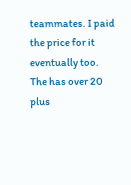teammates. I paid the price for it eventually too. The has over 20 plus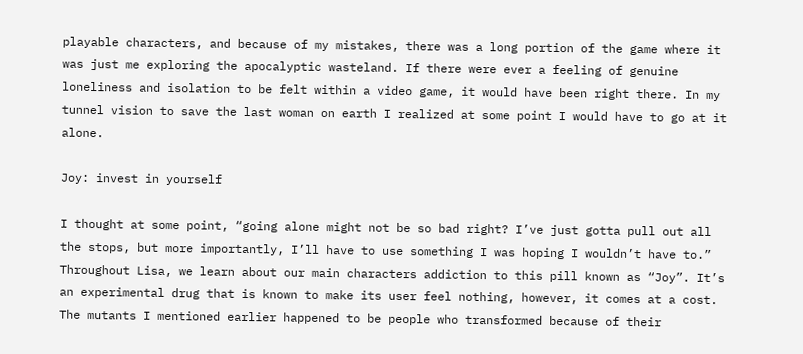playable characters, and because of my mistakes, there was a long portion of the game where it was just me exploring the apocalyptic wasteland. If there were ever a feeling of genuine loneliness and isolation to be felt within a video game, it would have been right there. In my tunnel vision to save the last woman on earth I realized at some point I would have to go at it alone.

Joy: invest in yourself

I thought at some point, “going alone might not be so bad right? I’ve just gotta pull out all the stops, but more importantly, I’ll have to use something I was hoping I wouldn’t have to.” Throughout Lisa, we learn about our main characters addiction to this pill known as “Joy”. It’s an experimental drug that is known to make its user feel nothing, however, it comes at a cost. The mutants I mentioned earlier happened to be people who transformed because of their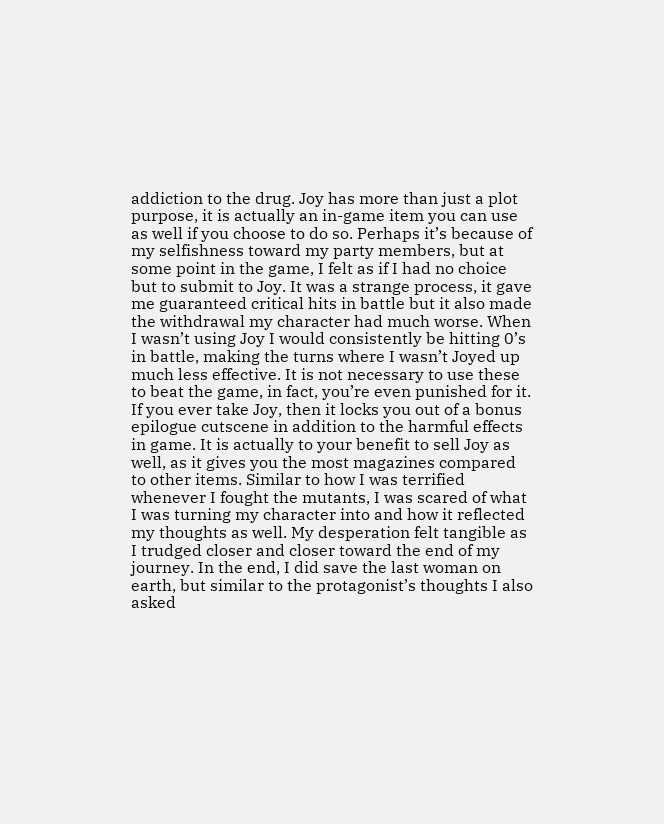addiction to the drug. Joy has more than just a plot purpose, it is actually an in-game item you can use as well if you choose to do so. Perhaps it’s because of my selfishness toward my party members, but at some point in the game, I felt as if I had no choice but to submit to Joy. It was a strange process, it gave me guaranteed critical hits in battle but it also made the withdrawal my character had much worse. When I wasn’t using Joy I would consistently be hitting 0’s in battle, making the turns where I wasn’t Joyed up much less effective. It is not necessary to use these to beat the game, in fact, you’re even punished for it. If you ever take Joy, then it locks you out of a bonus epilogue cutscene in addition to the harmful effects in game. It is actually to your benefit to sell Joy as well, as it gives you the most magazines compared to other items. Similar to how I was terrified whenever I fought the mutants, I was scared of what I was turning my character into and how it reflected my thoughts as well. My desperation felt tangible as I trudged closer and closer toward the end of my journey. In the end, I did save the last woman on earth, but similar to the protagonist’s thoughts I also asked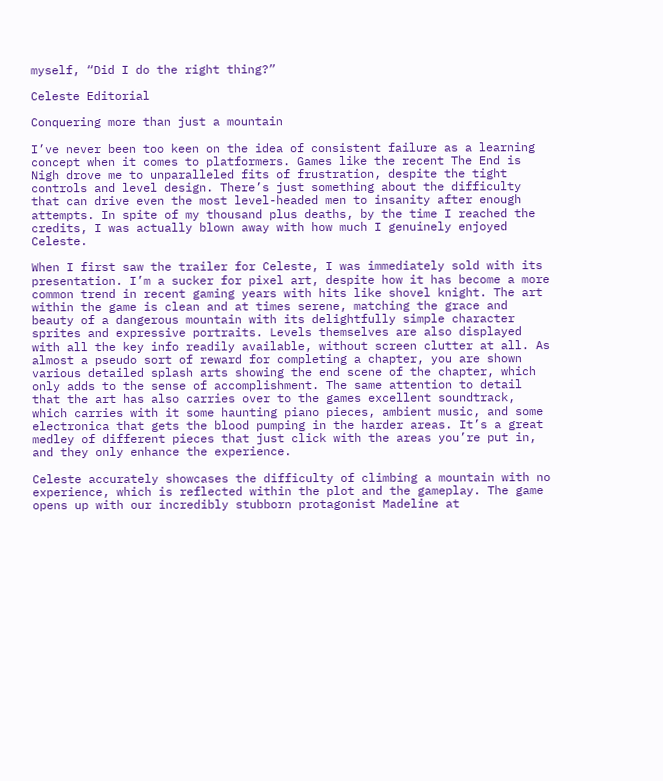myself, “Did I do the right thing?”

Celeste Editorial

Conquering more than just a mountain

I’ve never been too keen on the idea of consistent failure as a learning concept when it comes to platformers. Games like the recent The End is Nigh drove me to unparalleled fits of frustration, despite the tight controls and level design. There’s just something about the difficulty that can drive even the most level-headed men to insanity after enough attempts. In spite of my thousand plus deaths, by the time I reached the credits, I was actually blown away with how much I genuinely enjoyed Celeste.

When I first saw the trailer for Celeste, I was immediately sold with its presentation. I’m a sucker for pixel art, despite how it has become a more common trend in recent gaming years with hits like shovel knight. The art within the game is clean and at times serene, matching the grace and beauty of a dangerous mountain with its delightfully simple character sprites and expressive portraits. Levels themselves are also displayed with all the key info readily available, without screen clutter at all. As almost a pseudo sort of reward for completing a chapter, you are shown various detailed splash arts showing the end scene of the chapter, which only adds to the sense of accomplishment. The same attention to detail that the art has also carries over to the games excellent soundtrack, which carries with it some haunting piano pieces, ambient music, and some electronica that gets the blood pumping in the harder areas. It’s a great medley of different pieces that just click with the areas you’re put in, and they only enhance the experience.

Celeste accurately showcases the difficulty of climbing a mountain with no experience, which is reflected within the plot and the gameplay. The game opens up with our incredibly stubborn protagonist Madeline at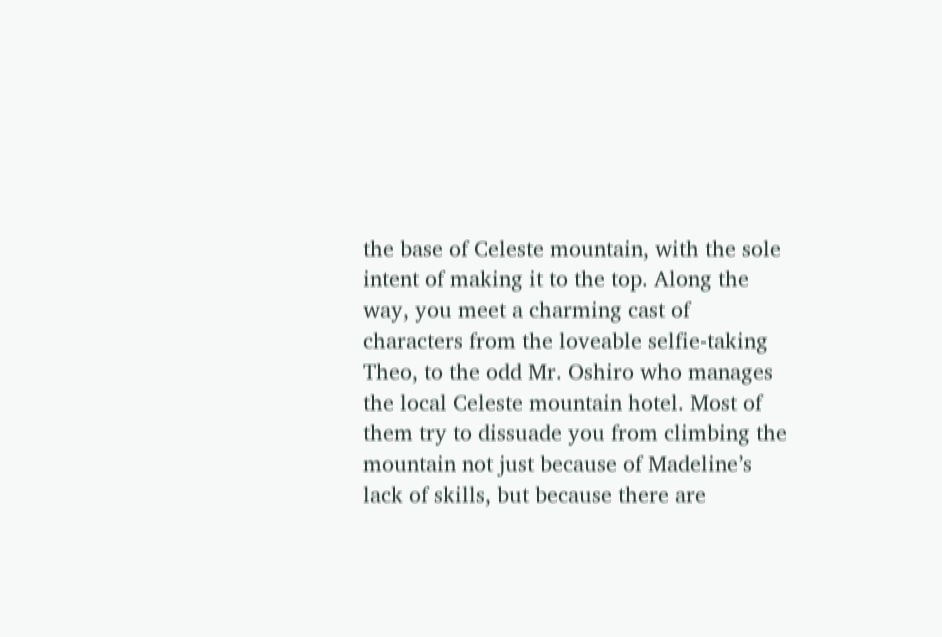the base of Celeste mountain, with the sole intent of making it to the top. Along the way, you meet a charming cast of characters from the loveable selfie-taking Theo, to the odd Mr. Oshiro who manages the local Celeste mountain hotel. Most of them try to dissuade you from climbing the mountain not just because of Madeline’s lack of skills, but because there are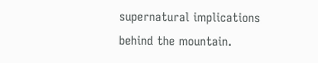supernatural implications behind the mountain.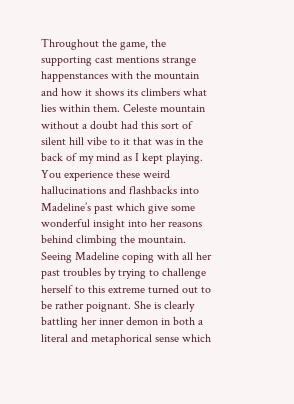Throughout the game, the supporting cast mentions strange happenstances with the mountain and how it shows its climbers what lies within them. Celeste mountain without a doubt had this sort of silent hill vibe to it that was in the back of my mind as I kept playing. You experience these weird hallucinations and flashbacks into Madeline’s past which give some wonderful insight into her reasons behind climbing the mountain. Seeing Madeline coping with all her past troubles by trying to challenge herself to this extreme turned out to be rather poignant. She is clearly battling her inner demon in both a literal and metaphorical sense which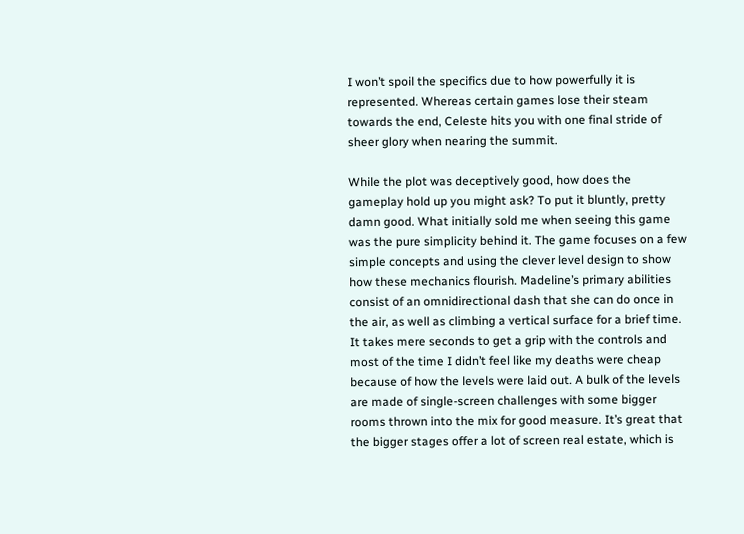I won’t spoil the specifics due to how powerfully it is represented. Whereas certain games lose their steam towards the end, Celeste hits you with one final stride of sheer glory when nearing the summit.

While the plot was deceptively good, how does the gameplay hold up you might ask? To put it bluntly, pretty damn good. What initially sold me when seeing this game was the pure simplicity behind it. The game focuses on a few simple concepts and using the clever level design to show how these mechanics flourish. Madeline’s primary abilities consist of an omnidirectional dash that she can do once in the air, as well as climbing a vertical surface for a brief time. It takes mere seconds to get a grip with the controls and most of the time I didn’t feel like my deaths were cheap because of how the levels were laid out. A bulk of the levels are made of single-screen challenges with some bigger rooms thrown into the mix for good measure. It’s great that the bigger stages offer a lot of screen real estate, which is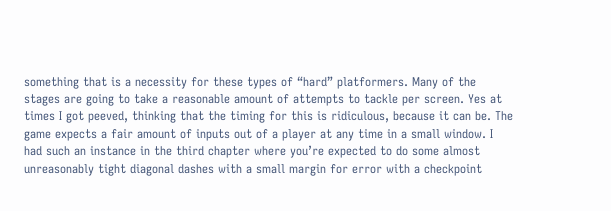something that is a necessity for these types of “hard” platformers. Many of the stages are going to take a reasonable amount of attempts to tackle per screen. Yes at times I got peeved, thinking that the timing for this is ridiculous, because it can be. The game expects a fair amount of inputs out of a player at any time in a small window. I had such an instance in the third chapter where you’re expected to do some almost unreasonably tight diagonal dashes with a small margin for error with a checkpoint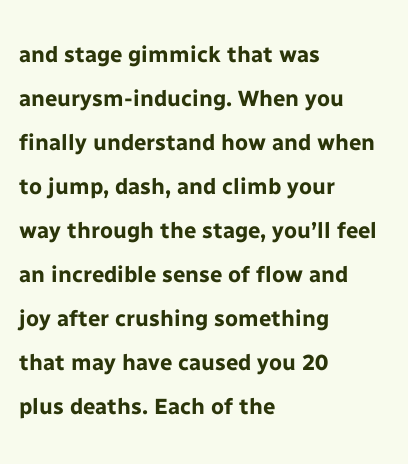and stage gimmick that was aneurysm-inducing. When you finally understand how and when to jump, dash, and climb your way through the stage, you’ll feel an incredible sense of flow and joy after crushing something that may have caused you 20 plus deaths. Each of the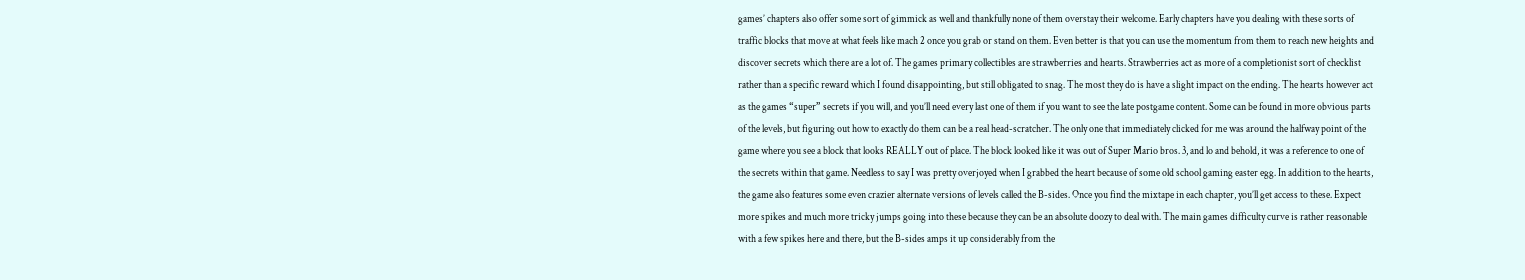games’ chapters also offer some sort of gimmick as well and thankfully none of them overstay their welcome. Early chapters have you dealing with these sorts of traffic blocks that move at what feels like mach 2 once you grab or stand on them. Even better is that you can use the momentum from them to reach new heights and discover secrets which there are a lot of. The games primary collectibles are strawberries and hearts. Strawberries act as more of a completionist sort of checklist rather than a specific reward which I found disappointing, but still obligated to snag. The most they do is have a slight impact on the ending. The hearts however act as the games “super” secrets if you will, and you’ll need every last one of them if you want to see the late postgame content. Some can be found in more obvious parts of the levels, but figuring out how to exactly do them can be a real head-scratcher. The only one that immediately clicked for me was around the halfway point of the game where you see a block that looks REALLY out of place. The block looked like it was out of Super Mario bros. 3, and lo and behold, it was a reference to one of the secrets within that game. Needless to say I was pretty overjoyed when I grabbed the heart because of some old school gaming easter egg. In addition to the hearts, the game also features some even crazier alternate versions of levels called the B-sides. Once you find the mixtape in each chapter, you’ll get access to these. Expect more spikes and much more tricky jumps going into these because they can be an absolute doozy to deal with. The main games difficulty curve is rather reasonable with a few spikes here and there, but the B-sides amps it up considerably from the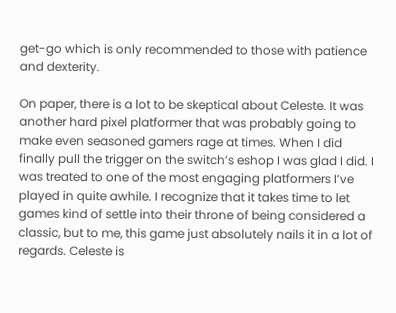get-go which is only recommended to those with patience and dexterity.

On paper, there is a lot to be skeptical about Celeste. It was another hard pixel platformer that was probably going to make even seasoned gamers rage at times. When I did finally pull the trigger on the switch’s eshop I was glad I did. I was treated to one of the most engaging platformers I’ve played in quite awhile. I recognize that it takes time to let games kind of settle into their throne of being considered a classic, but to me, this game just absolutely nails it in a lot of regards. Celeste is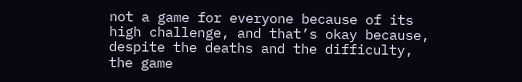not a game for everyone because of its high challenge, and that’s okay because, despite the deaths and the difficulty, the game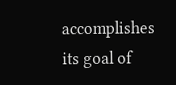accomplishes its goal of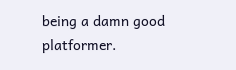being a damn good platformer.